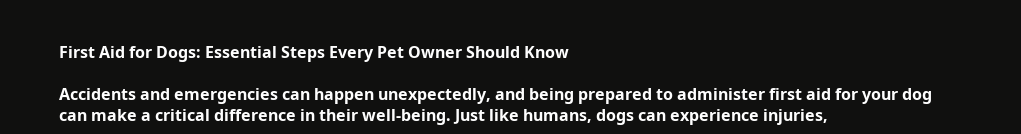First Aid for Dogs: Essential Steps Every Pet Owner Should Know

Accidents and emergencies can happen unexpectedly, and being prepared to administer first aid for your dog can make a critical difference in their well-being. Just like humans, dogs can experience injuries,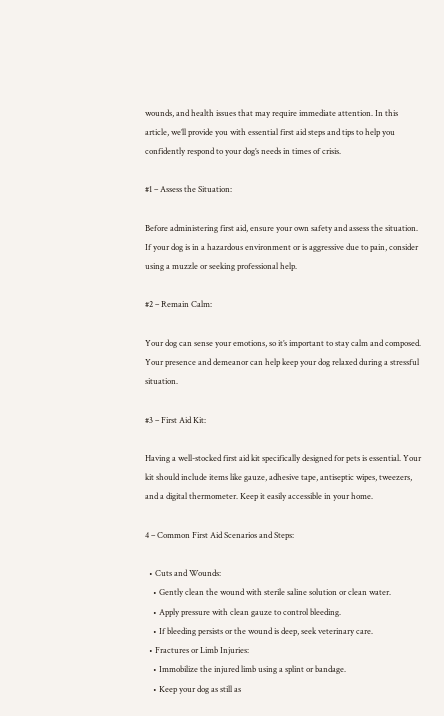wounds, and health issues that may require immediate attention. In this article, we’ll provide you with essential first aid steps and tips to help you confidently respond to your dog’s needs in times of crisis.

#1 – Assess the Situation:

Before administering first aid, ensure your own safety and assess the situation. If your dog is in a hazardous environment or is aggressive due to pain, consider using a muzzle or seeking professional help.

#2 – Remain Calm:

Your dog can sense your emotions, so it’s important to stay calm and composed. Your presence and demeanor can help keep your dog relaxed during a stressful situation.

#3 – First Aid Kit:

Having a well-stocked first aid kit specifically designed for pets is essential. Your kit should include items like gauze, adhesive tape, antiseptic wipes, tweezers, and a digital thermometer. Keep it easily accessible in your home.

4 – Common First Aid Scenarios and Steps:

  • Cuts and Wounds:
    • Gently clean the wound with sterile saline solution or clean water.
    • Apply pressure with clean gauze to control bleeding.
    • If bleeding persists or the wound is deep, seek veterinary care.
  • Fractures or Limb Injuries:
    • Immobilize the injured limb using a splint or bandage.
    • Keep your dog as still as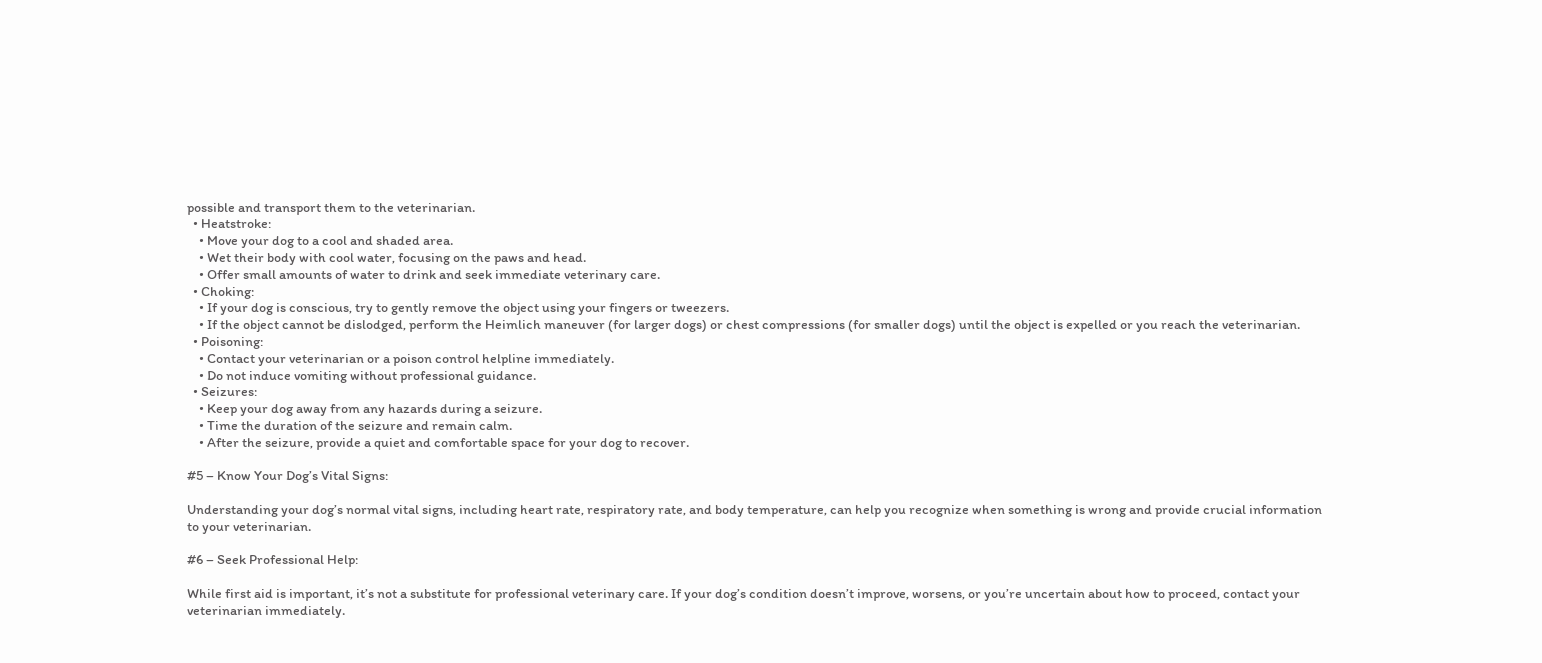possible and transport them to the veterinarian.
  • Heatstroke:
    • Move your dog to a cool and shaded area.
    • Wet their body with cool water, focusing on the paws and head.
    • Offer small amounts of water to drink and seek immediate veterinary care.
  • Choking:
    • If your dog is conscious, try to gently remove the object using your fingers or tweezers.
    • If the object cannot be dislodged, perform the Heimlich maneuver (for larger dogs) or chest compressions (for smaller dogs) until the object is expelled or you reach the veterinarian.
  • Poisoning:
    • Contact your veterinarian or a poison control helpline immediately.
    • Do not induce vomiting without professional guidance.
  • Seizures:
    • Keep your dog away from any hazards during a seizure.
    • Time the duration of the seizure and remain calm.
    • After the seizure, provide a quiet and comfortable space for your dog to recover.

#5 – Know Your Dog’s Vital Signs:

Understanding your dog’s normal vital signs, including heart rate, respiratory rate, and body temperature, can help you recognize when something is wrong and provide crucial information to your veterinarian.

#6 – Seek Professional Help:

While first aid is important, it’s not a substitute for professional veterinary care. If your dog’s condition doesn’t improve, worsens, or you’re uncertain about how to proceed, contact your veterinarian immediately.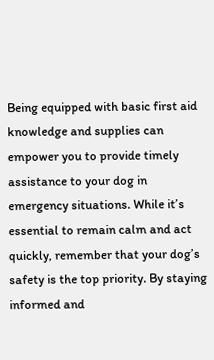Being equipped with basic first aid knowledge and supplies can empower you to provide timely assistance to your dog in emergency situations. While it’s essential to remain calm and act quickly, remember that your dog’s safety is the top priority. By staying informed and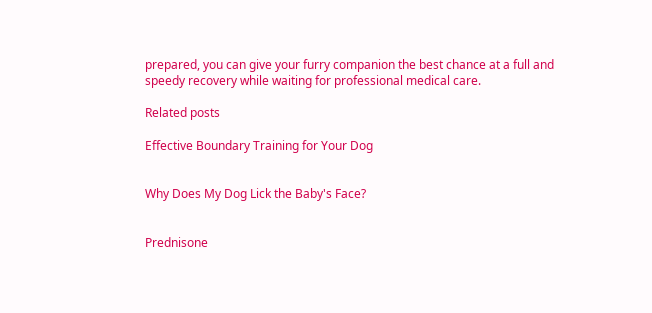prepared, you can give your furry companion the best chance at a full and speedy recovery while waiting for professional medical care.

Related posts

Effective Boundary Training for Your Dog


Why Does My Dog Lick the Baby's Face?


Prednisone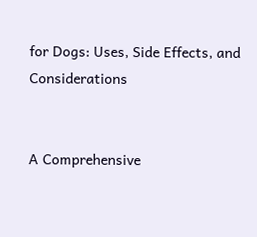for Dogs: Uses, Side Effects, and Considerations


A Comprehensive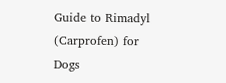Guide to Rimadyl (Carprofen) for Dogs